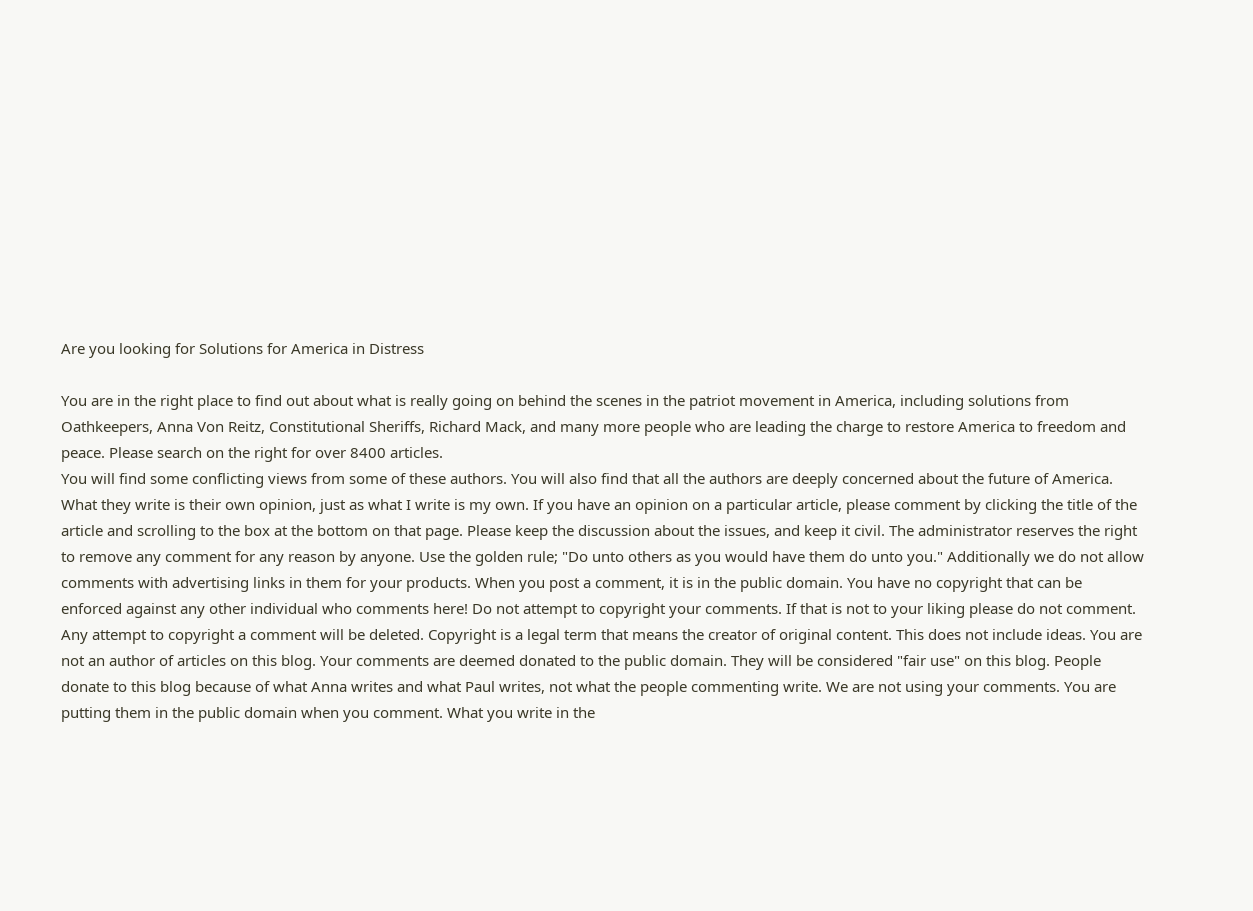Are you looking for Solutions for America in Distress

You are in the right place to find out about what is really going on behind the scenes in the patriot movement in America, including solutions from Oathkeepers, Anna Von Reitz, Constitutional Sheriffs, Richard Mack, and many more people who are leading the charge to restore America to freedom and peace. Please search on the right for over 8400 articles.
You will find some conflicting views from some of these authors. You will also find that all the authors are deeply concerned about the future of America. What they write is their own opinion, just as what I write is my own. If you have an opinion on a particular article, please comment by clicking the title of the article and scrolling to the box at the bottom on that page. Please keep the discussion about the issues, and keep it civil. The administrator reserves the right to remove any comment for any reason by anyone. Use the golden rule; "Do unto others as you would have them do unto you." Additionally we do not allow comments with advertising links in them for your products. When you post a comment, it is in the public domain. You have no copyright that can be enforced against any other individual who comments here! Do not attempt to copyright your comments. If that is not to your liking please do not comment. Any attempt to copyright a comment will be deleted. Copyright is a legal term that means the creator of original content. This does not include ideas. You are not an author of articles on this blog. Your comments are deemed donated to the public domain. They will be considered "fair use" on this blog. People donate to this blog because of what Anna writes and what Paul writes, not what the people commenting write. We are not using your comments. You are putting them in the public domain when you comment. What you write in the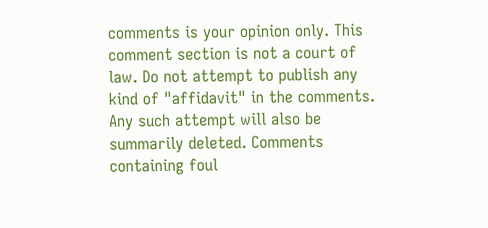comments is your opinion only. This comment section is not a court of law. Do not attempt to publish any kind of "affidavit" in the comments. Any such attempt will also be summarily deleted. Comments containing foul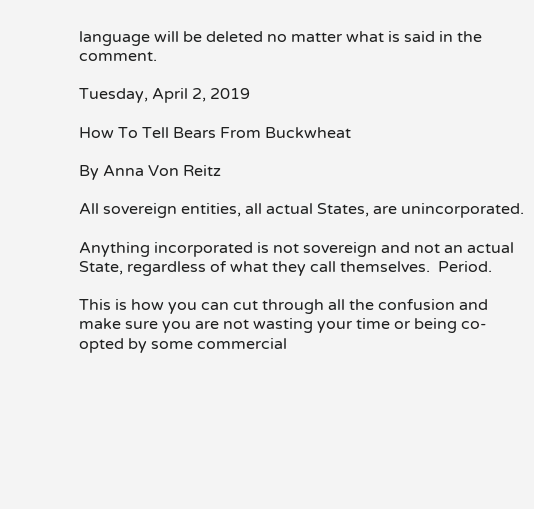language will be deleted no matter what is said in the comment.

Tuesday, April 2, 2019

How To Tell Bears From Buckwheat

By Anna Von Reitz

All sovereign entities, all actual States, are unincorporated.

Anything incorporated is not sovereign and not an actual State, regardless of what they call themselves.  Period.

This is how you can cut through all the confusion and make sure you are not wasting your time or being co-opted by some commercial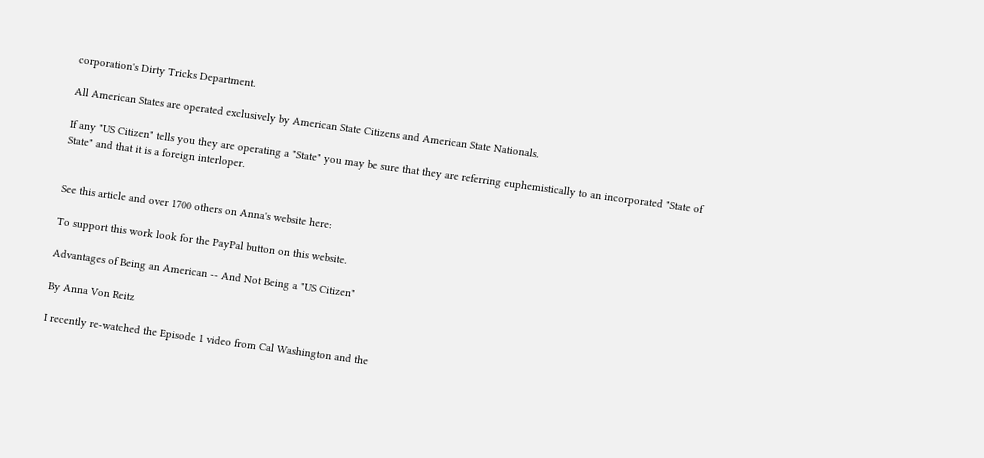corporation's Dirty Tricks Department.

All American States are operated exclusively by American State Citizens and American State Nationals.

If any "US Citizen" tells you they are operating a "State" you may be sure that they are referring euphemistically to an incorporated "State of State" and that it is a foreign interloper.


See this article and over 1700 others on Anna's website here:

To support this work look for the PayPal button on this website.

Advantages of Being an American -- And Not Being a "US Citizen"

By Anna Von Reitz

I recently re-watched the Episode 1 video from Cal Washington and the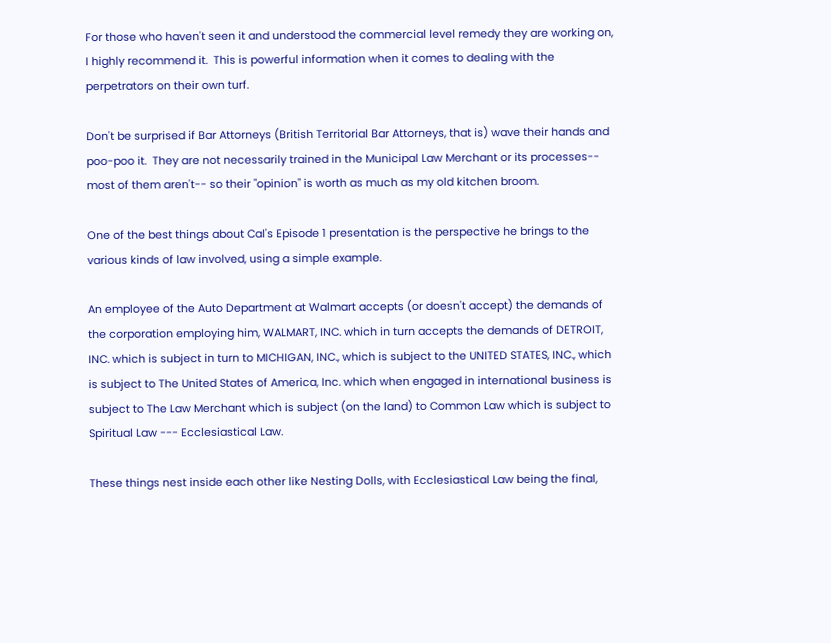For those who haven't seen it and understood the commercial level remedy they are working on, I highly recommend it.  This is powerful information when it comes to dealing with the perpetrators on their own turf.

Don't be surprised if Bar Attorneys (British Territorial Bar Attorneys, that is) wave their hands and poo-poo it.  They are not necessarily trained in the Municipal Law Merchant or its processes-- most of them aren't-- so their "opinion" is worth as much as my old kitchen broom.

One of the best things about Cal's Episode 1 presentation is the perspective he brings to the various kinds of law involved, using a simple example.

An employee of the Auto Department at Walmart accepts (or doesn't accept) the demands of the corporation employing him, WALMART, INC. which in turn accepts the demands of DETROIT, INC. which is subject in turn to MICHIGAN, INC., which is subject to the UNITED STATES, INC., which is subject to The United States of America, Inc. which when engaged in international business is subject to The Law Merchant which is subject (on the land) to Common Law which is subject to Spiritual Law --- Ecclesiastical Law.

These things nest inside each other like Nesting Dolls, with Ecclesiastical Law being the final,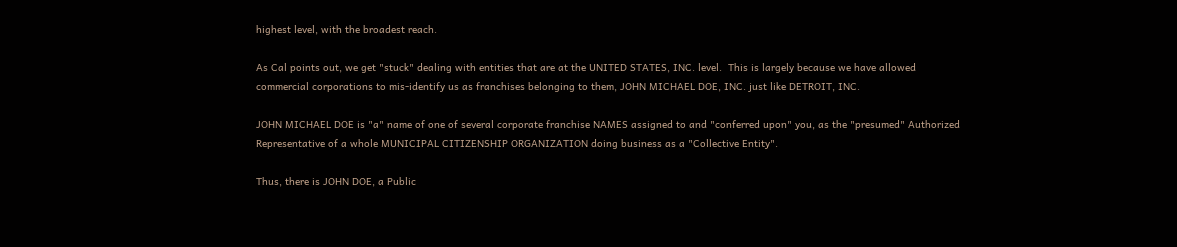highest level, with the broadest reach.

As Cal points out, we get "stuck" dealing with entities that are at the UNITED STATES, INC. level.  This is largely because we have allowed commercial corporations to mis-identify us as franchises belonging to them, JOHN MICHAEL DOE, INC. just like DETROIT, INC.

JOHN MICHAEL DOE is "a" name of one of several corporate franchise NAMES assigned to and "conferred upon" you, as the "presumed" Authorized Representative of a whole MUNICIPAL CITIZENSHIP ORGANIZATION doing business as a "Collective Entity".

Thus, there is JOHN DOE, a Public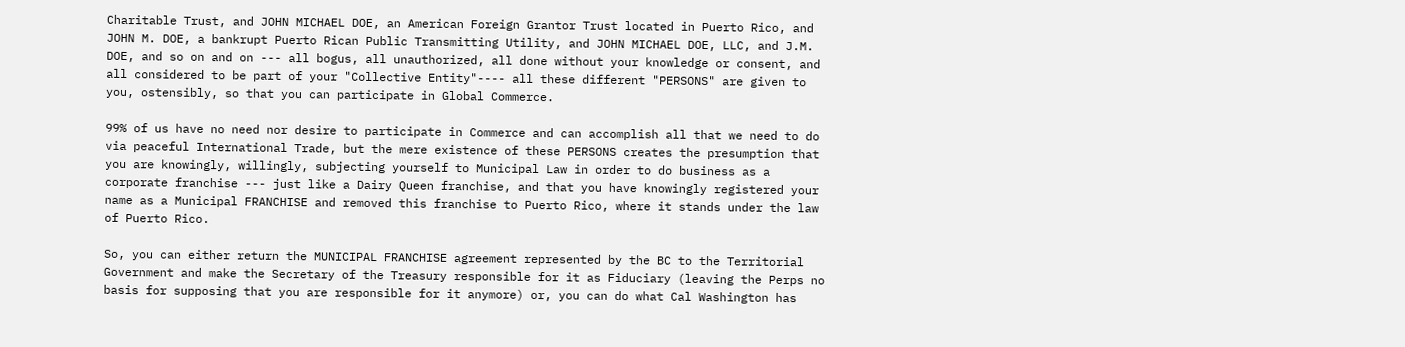Charitable Trust, and JOHN MICHAEL DOE, an American Foreign Grantor Trust located in Puerto Rico, and JOHN M. DOE, a bankrupt Puerto Rican Public Transmitting Utility, and JOHN MICHAEL DOE, LLC, and J.M. DOE, and so on and on --- all bogus, all unauthorized, all done without your knowledge or consent, and all considered to be part of your "Collective Entity"---- all these different "PERSONS" are given to you, ostensibly, so that you can participate in Global Commerce.

99% of us have no need nor desire to participate in Commerce and can accomplish all that we need to do via peaceful International Trade, but the mere existence of these PERSONS creates the presumption that you are knowingly, willingly, subjecting yourself to Municipal Law in order to do business as a corporate franchise --- just like a Dairy Queen franchise, and that you have knowingly registered your name as a Municipal FRANCHISE and removed this franchise to Puerto Rico, where it stands under the law of Puerto Rico.

So, you can either return the MUNICIPAL FRANCHISE agreement represented by the BC to the Territorial Government and make the Secretary of the Treasury responsible for it as Fiduciary (leaving the Perps no basis for supposing that you are responsible for it anymore) or, you can do what Cal Washington has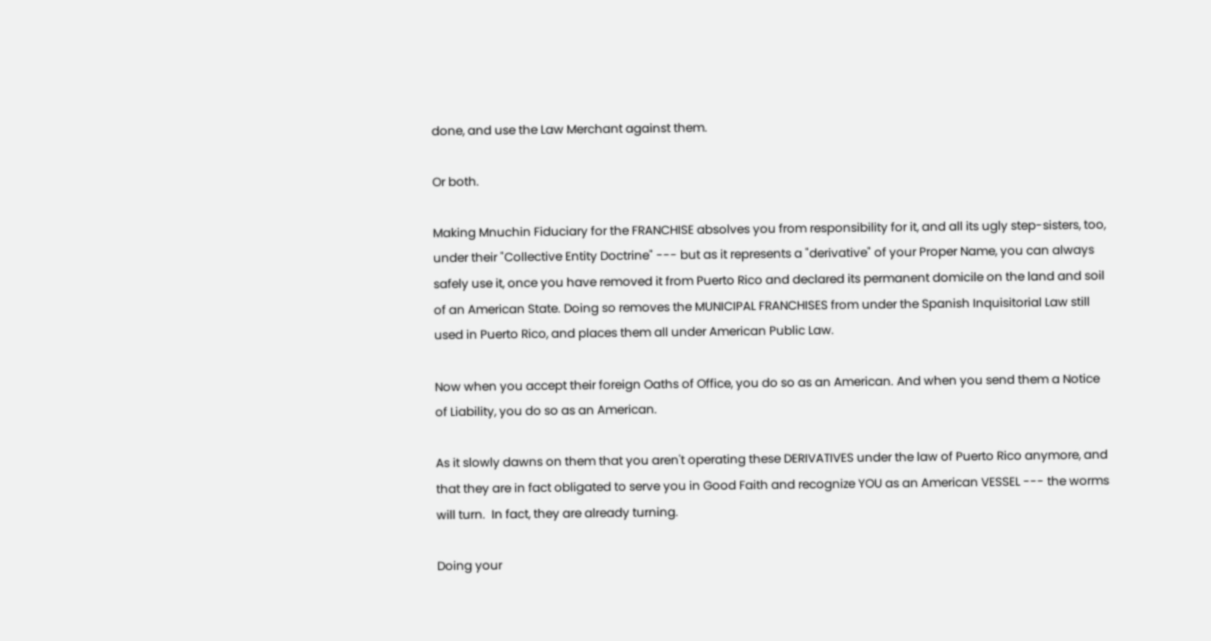done, and use the Law Merchant against them.

Or both.

Making Mnuchin Fiduciary for the FRANCHISE absolves you from responsibility for it, and all its ugly step-sisters, too, under their "Collective Entity Doctrine" --- but as it represents a "derivative" of your Proper Name, you can always safely use it, once you have removed it from Puerto Rico and declared its permanent domicile on the land and soil of an American State. Doing so removes the MUNICIPAL FRANCHISES from under the Spanish Inquisitorial Law still used in Puerto Rico, and places them all under American Public Law.

Now when you accept their foreign Oaths of Office, you do so as an American. And when you send them a Notice of Liability, you do so as an American.

As it slowly dawns on them that you aren't operating these DERIVATIVES under the law of Puerto Rico anymore, and that they are in fact obligated to serve you in Good Faith and recognize YOU as an American VESSEL --- the worms will turn.  In fact, they are already turning.

Doing your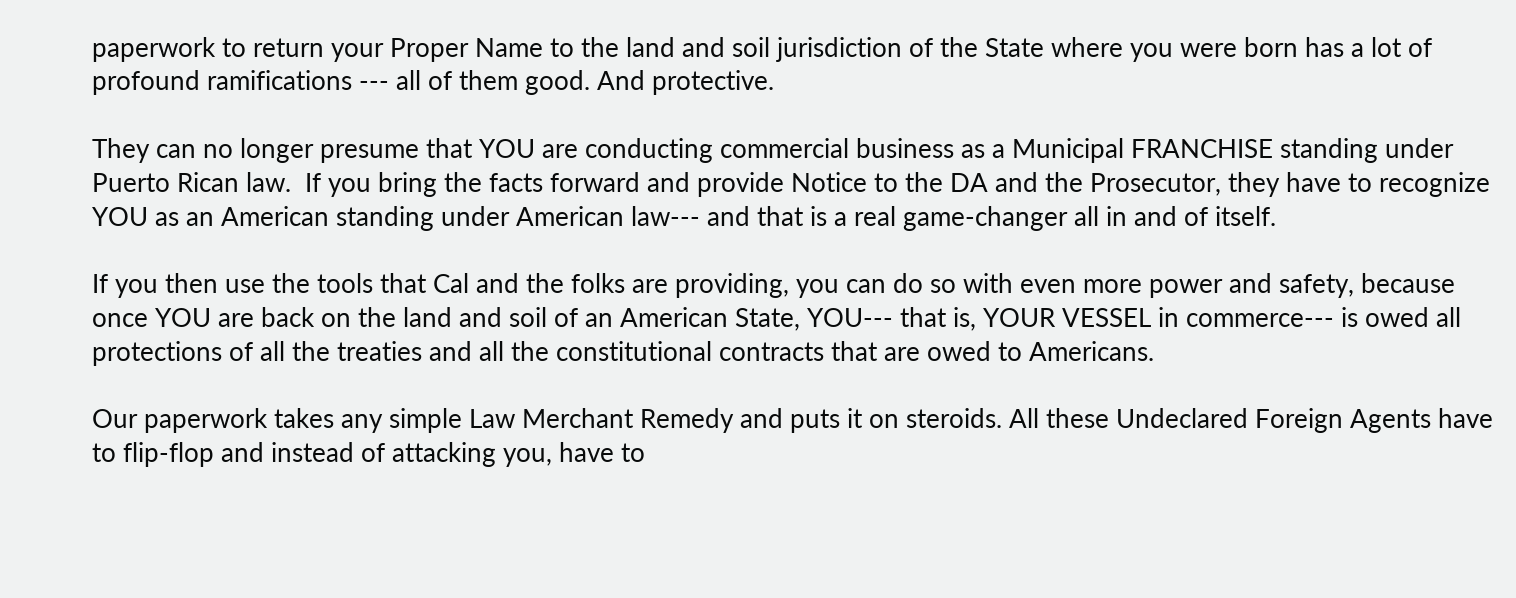paperwork to return your Proper Name to the land and soil jurisdiction of the State where you were born has a lot of profound ramifications --- all of them good. And protective.

They can no longer presume that YOU are conducting commercial business as a Municipal FRANCHISE standing under Puerto Rican law.  If you bring the facts forward and provide Notice to the DA and the Prosecutor, they have to recognize YOU as an American standing under American law--- and that is a real game-changer all in and of itself.

If you then use the tools that Cal and the folks are providing, you can do so with even more power and safety, because once YOU are back on the land and soil of an American State, YOU--- that is, YOUR VESSEL in commerce--- is owed all protections of all the treaties and all the constitutional contracts that are owed to Americans.

Our paperwork takes any simple Law Merchant Remedy and puts it on steroids. All these Undeclared Foreign Agents have to flip-flop and instead of attacking you, have to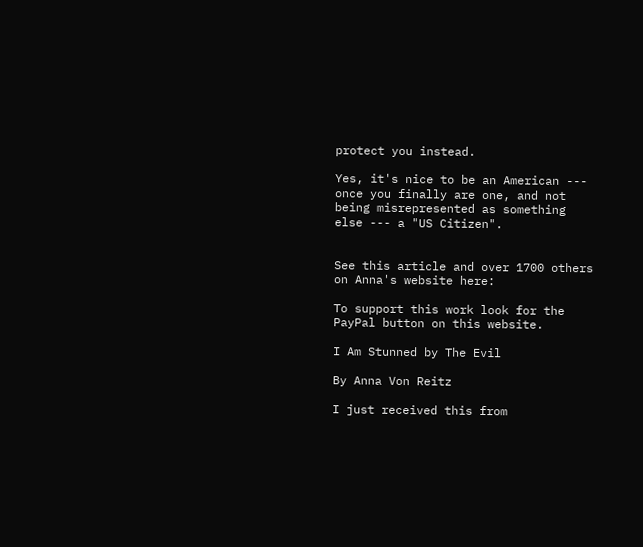protect you instead.

Yes, it's nice to be an American --- once you finally are one, and not being misrepresented as something else --- a "US Citizen".


See this article and over 1700 others on Anna's website here:

To support this work look for the PayPal button on this website.

I Am Stunned by The Evil

By Anna Von Reitz

I just received this from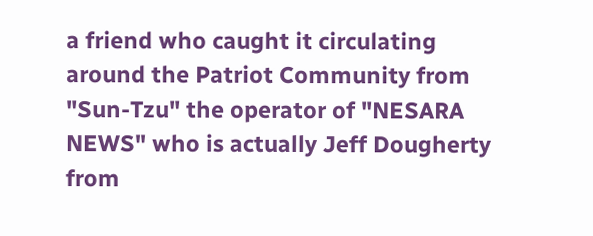a friend who caught it circulating around the Patriot Community from "Sun-Tzu" the operator of "NESARA NEWS" who is actually Jeff Dougherty from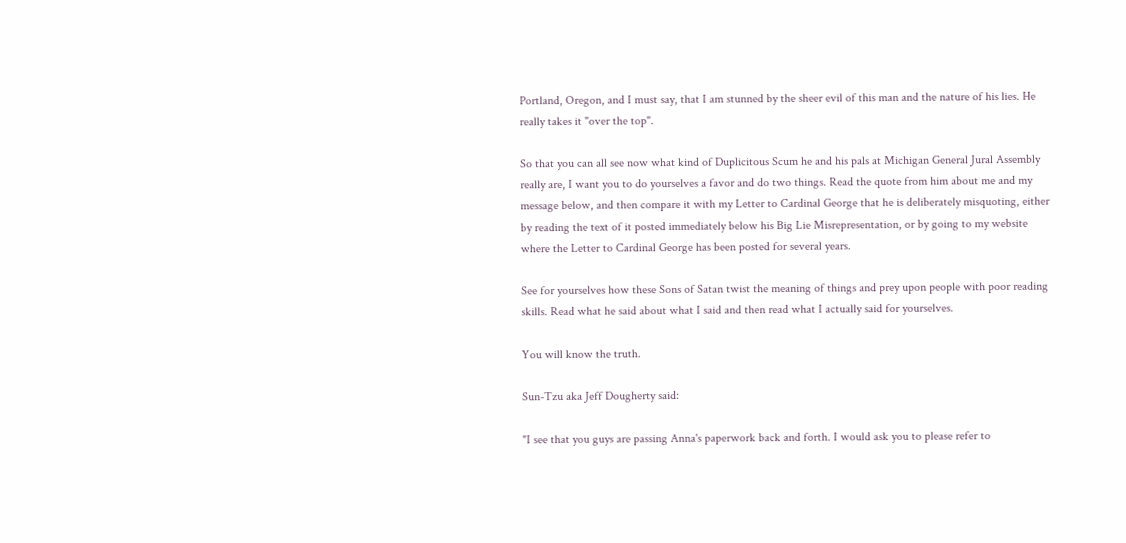Portland, Oregon, and I must say, that I am stunned by the sheer evil of this man and the nature of his lies. He really takes it "over the top".

So that you can all see now what kind of Duplicitous Scum he and his pals at Michigan General Jural Assembly really are, I want you to do yourselves a favor and do two things. Read the quote from him about me and my message below, and then compare it with my Letter to Cardinal George that he is deliberately misquoting, either by reading the text of it posted immediately below his Big Lie Misrepresentation, or by going to my website where the Letter to Cardinal George has been posted for several years.

See for yourselves how these Sons of Satan twist the meaning of things and prey upon people with poor reading skills. Read what he said about what I said and then read what I actually said for yourselves.

You will know the truth.

Sun-Tzu aka Jeff Dougherty said:

"I see that you guys are passing Anna's paperwork back and forth. I would ask you to please refer to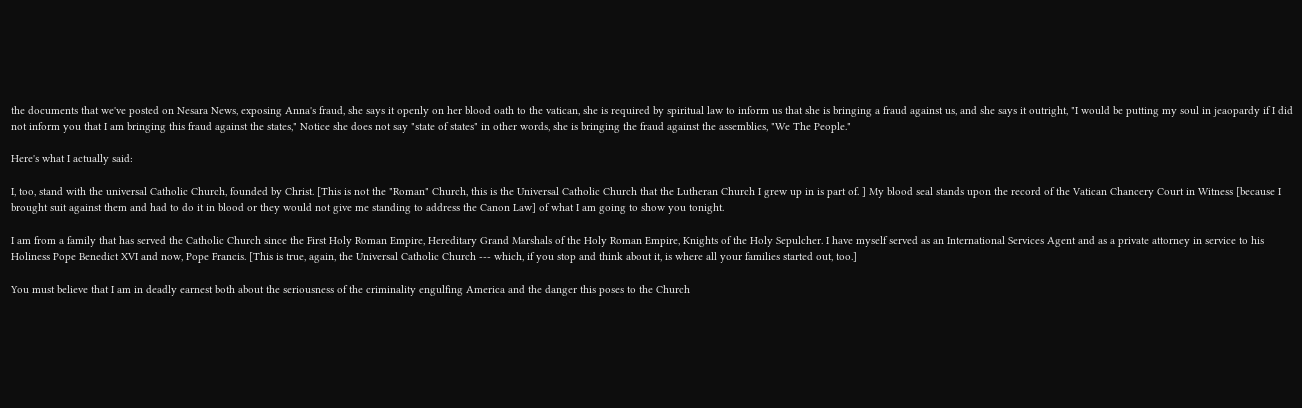the documents that we've posted on Nesara News, exposing Anna's fraud, she says it openly on her blood oath to the vatican, she is required by spiritual law to inform us that she is bringing a fraud against us, and she says it outright, "I would be putting my soul in jeaopardy if I did not inform you that I am bringing this fraud against the states," Notice she does not say "state of states" in other words, she is bringing the fraud against the assemblies, "We The People."

Here's what I actually said:

I, too, stand with the universal Catholic Church, founded by Christ. [This is not the "Roman" Church, this is the Universal Catholic Church that the Lutheran Church I grew up in is part of. ] My blood seal stands upon the record of the Vatican Chancery Court in Witness [because I brought suit against them and had to do it in blood or they would not give me standing to address the Canon Law] of what I am going to show you tonight.

I am from a family that has served the Catholic Church since the First Holy Roman Empire, Hereditary Grand Marshals of the Holy Roman Empire, Knights of the Holy Sepulcher. I have myself served as an International Services Agent and as a private attorney in service to his Holiness Pope Benedict XVI and now, Pope Francis. [This is true, again, the Universal Catholic Church --- which, if you stop and think about it, is where all your families started out, too.]

You must believe that I am in deadly earnest both about the seriousness of the criminality engulfing America and the danger this poses to the Church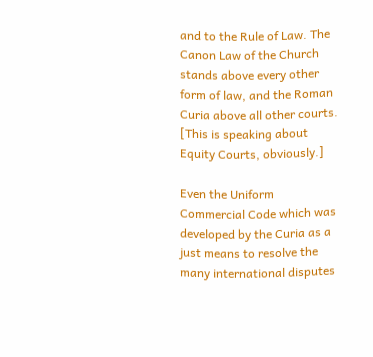and to the Rule of Law. The Canon Law of the Church stands above every other form of law, and the Roman Curia above all other courts. [This is speaking about Equity Courts, obviously.]

Even the Uniform Commercial Code which was developed by the Curia as a just means to resolve the many international disputes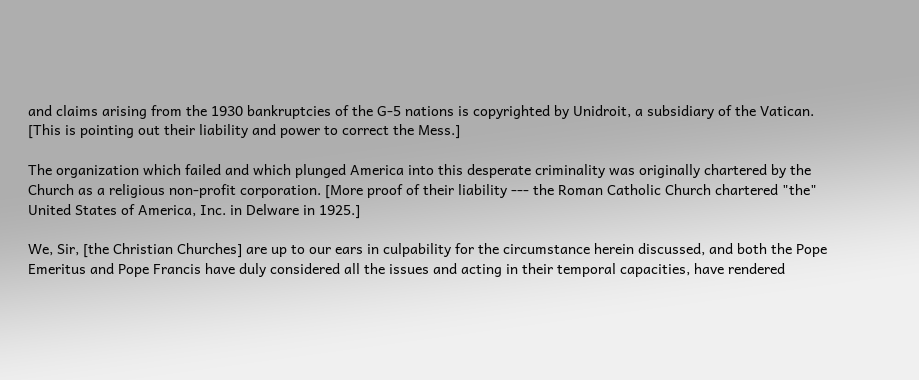and claims arising from the 1930 bankruptcies of the G-5 nations is copyrighted by Unidroit, a subsidiary of the Vatican. [This is pointing out their liability and power to correct the Mess.]

The organization which failed and which plunged America into this desperate criminality was originally chartered by the Church as a religious non-profit corporation. [More proof of their liability --- the Roman Catholic Church chartered "the" United States of America, Inc. in Delware in 1925.]

We, Sir, [the Christian Churches] are up to our ears in culpability for the circumstance herein discussed, and both the Pope Emeritus and Pope Francis have duly considered all the issues and acting in their temporal capacities, have rendered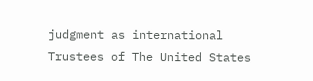judgment as international Trustees of The United States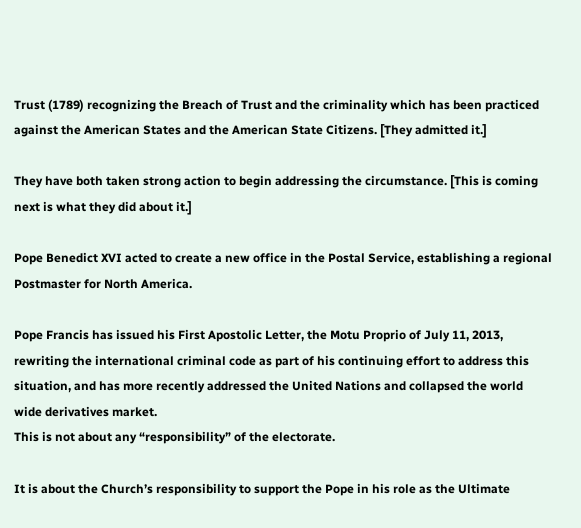Trust (1789) recognizing the Breach of Trust and the criminality which has been practiced against the American States and the American State Citizens. [They admitted it.]

They have both taken strong action to begin addressing the circumstance. [This is coming next is what they did about it.]

Pope Benedict XVI acted to create a new office in the Postal Service, establishing a regional Postmaster for North America.

Pope Francis has issued his First Apostolic Letter, the Motu Proprio of July 11, 2013, rewriting the international criminal code as part of his continuing effort to address this situation, and has more recently addressed the United Nations and collapsed the world wide derivatives market.
This is not about any “responsibility” of the electorate.

It is about the Church’s responsibility to support the Pope in his role as the Ultimate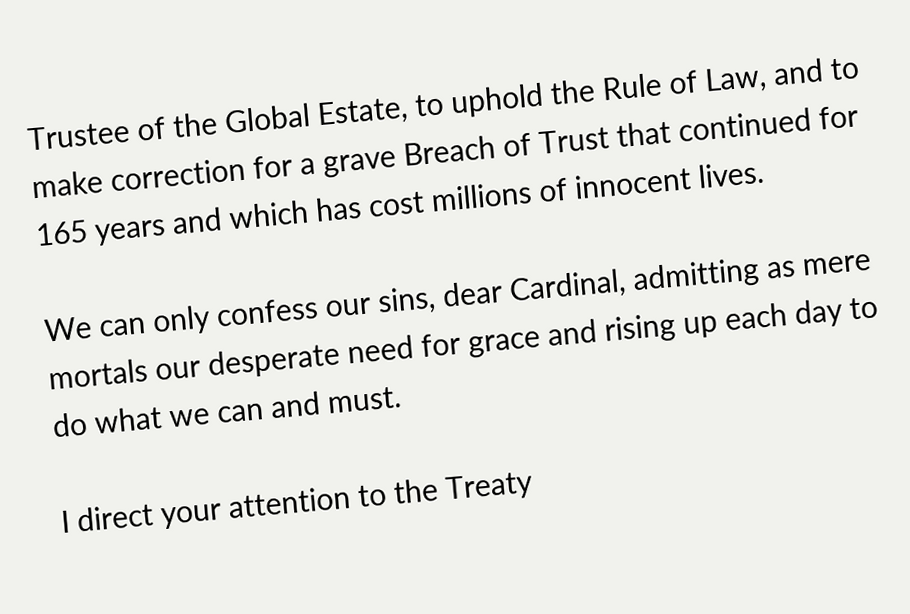Trustee of the Global Estate, to uphold the Rule of Law, and to make correction for a grave Breach of Trust that continued for 165 years and which has cost millions of innocent lives.

We can only confess our sins, dear Cardinal, admitting as mere mortals our desperate need for grace and rising up each day to do what we can and must.

I direct your attention to the Treaty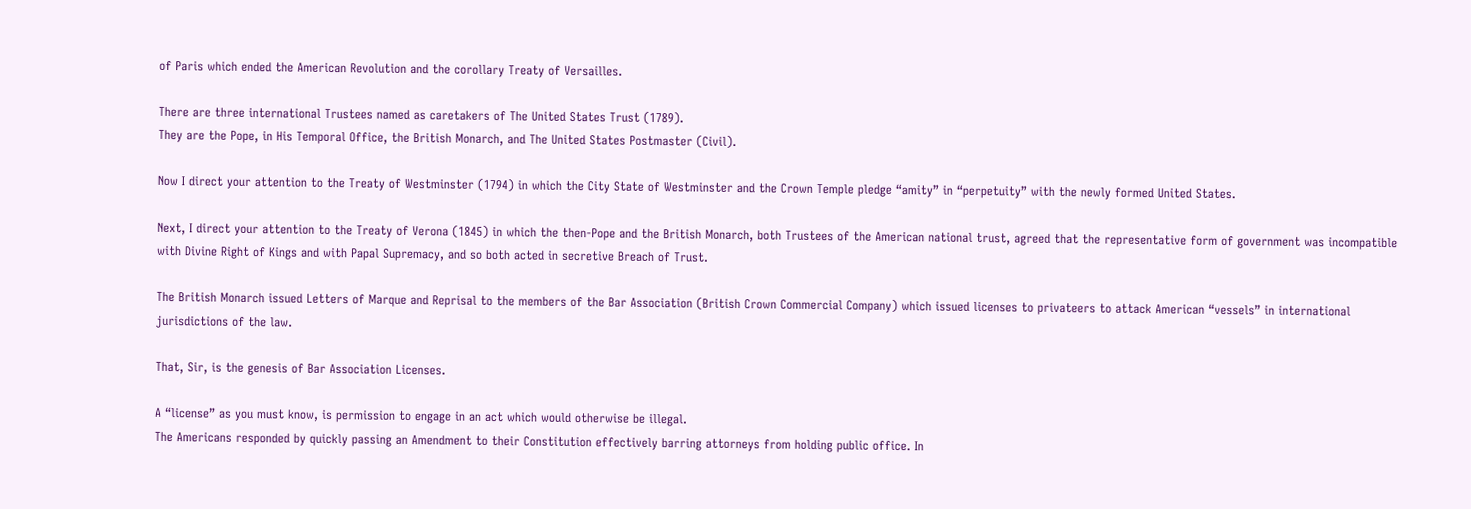of Paris which ended the American Revolution and the corollary Treaty of Versailles.

There are three international Trustees named as caretakers of The United States Trust (1789).
They are the Pope, in His Temporal Office, the British Monarch, and The United States Postmaster (Civil).

Now I direct your attention to the Treaty of Westminster (1794) in which the City State of Westminster and the Crown Temple pledge “amity” in “perpetuity” with the newly formed United States.

Next, I direct your attention to the Treaty of Verona (1845) in which the then-Pope and the British Monarch, both Trustees of the American national trust, agreed that the representative form of government was incompatible with Divine Right of Kings and with Papal Supremacy, and so both acted in secretive Breach of Trust.

The British Monarch issued Letters of Marque and Reprisal to the members of the Bar Association (British Crown Commercial Company) which issued licenses to privateers to attack American “vessels” in international jurisdictions of the law.

That, Sir, is the genesis of Bar Association Licenses.

A “license” as you must know, is permission to engage in an act which would otherwise be illegal.
The Americans responded by quickly passing an Amendment to their Constitution effectively barring attorneys from holding public office. In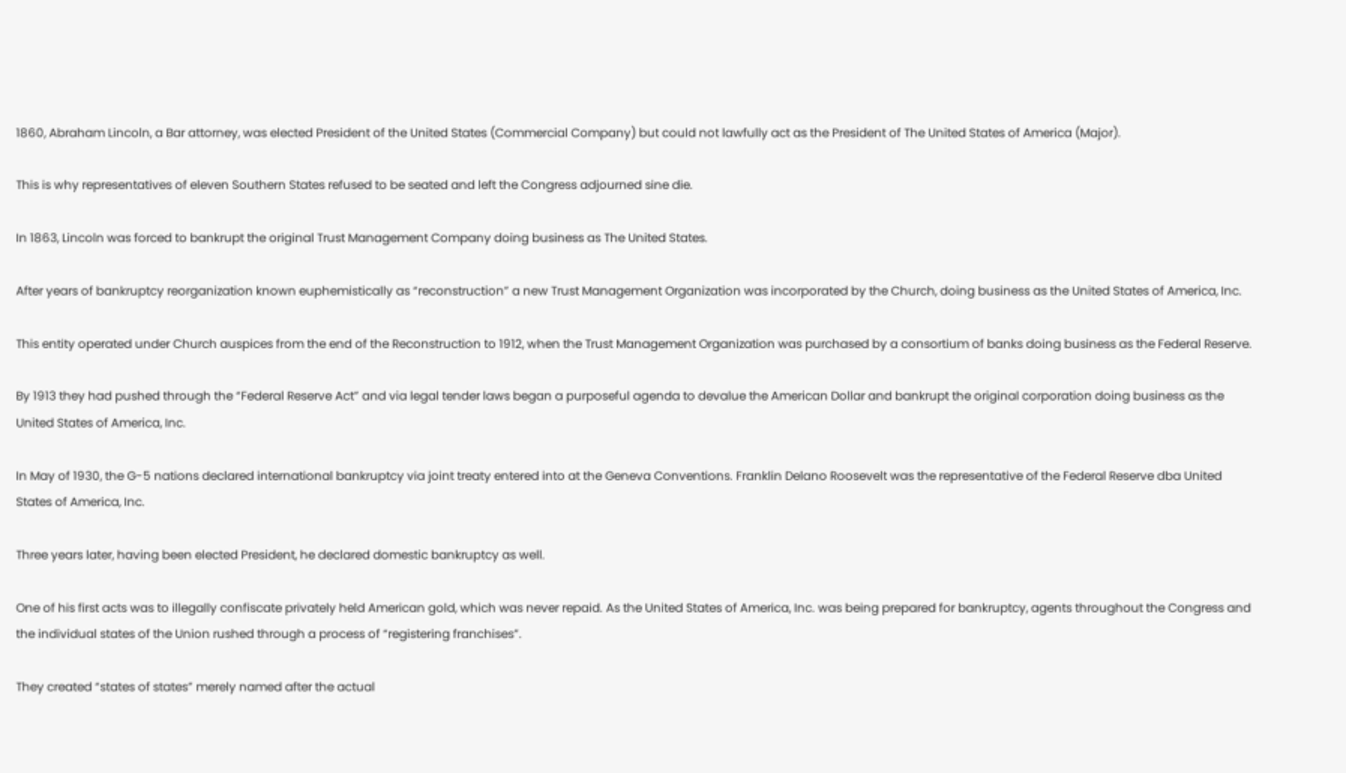1860, Abraham Lincoln, a Bar attorney, was elected President of the United States (Commercial Company) but could not lawfully act as the President of The United States of America (Major).

This is why representatives of eleven Southern States refused to be seated and left the Congress adjourned sine die.

In 1863, Lincoln was forced to bankrupt the original Trust Management Company doing business as The United States.

After years of bankruptcy reorganization known euphemistically as “reconstruction” a new Trust Management Organization was incorporated by the Church, doing business as the United States of America, Inc.

This entity operated under Church auspices from the end of the Reconstruction to 1912, when the Trust Management Organization was purchased by a consortium of banks doing business as the Federal Reserve.

By 1913 they had pushed through the “Federal Reserve Act” and via legal tender laws began a purposeful agenda to devalue the American Dollar and bankrupt the original corporation doing business as the United States of America, Inc.

In May of 1930, the G-5 nations declared international bankruptcy via joint treaty entered into at the Geneva Conventions. Franklin Delano Roosevelt was the representative of the Federal Reserve dba United States of America, Inc.

Three years later, having been elected President, he declared domestic bankruptcy as well.

One of his first acts was to illegally confiscate privately held American gold, which was never repaid. As the United States of America, Inc. was being prepared for bankruptcy, agents throughout the Congress and the individual states of the Union rushed through a process of “registering franchises”.

They created “states of states” merely named after the actual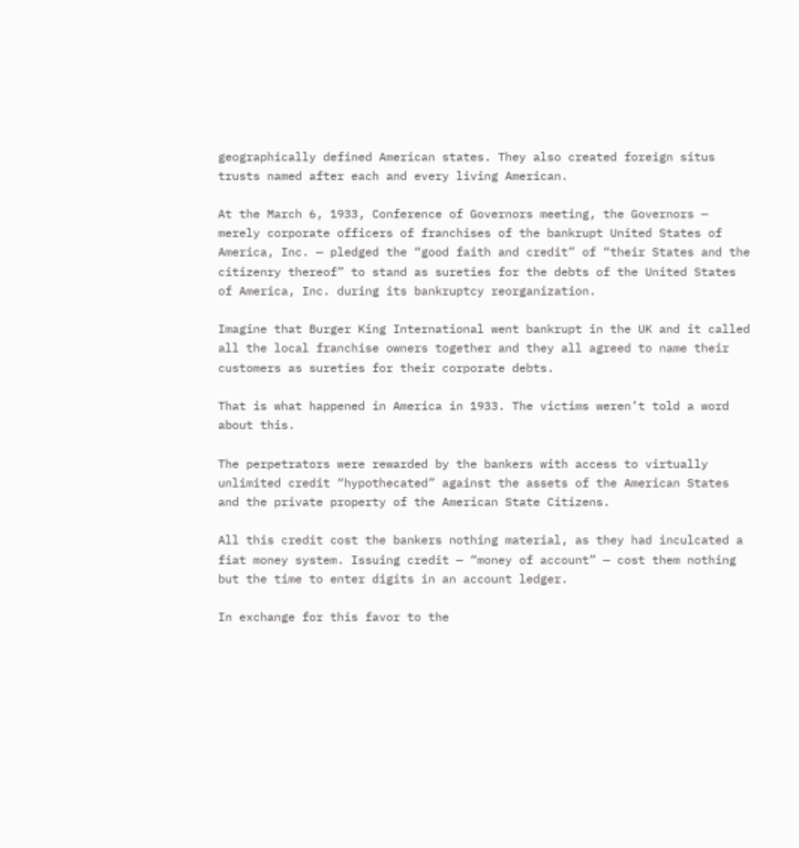geographically defined American states. They also created foreign situs trusts named after each and every living American.

At the March 6, 1933, Conference of Governors meeting, the Governors — merely corporate officers of franchises of the bankrupt United States of America, Inc. — pledged the “good faith and credit” of “their States and the citizenry thereof” to stand as sureties for the debts of the United States of America, Inc. during its bankruptcy reorganization.

Imagine that Burger King International went bankrupt in the UK and it called all the local franchise owners together and they all agreed to name their customers as sureties for their corporate debts.

That is what happened in America in 1933. The victims weren’t told a word about this.

The perpetrators were rewarded by the bankers with access to virtually unlimited credit “hypothecated” against the assets of the American States and the private property of the American State Citizens.

All this credit cost the bankers nothing material, as they had inculcated a fiat money system. Issuing credit — “money of account” — cost them nothing but the time to enter digits in an account ledger.

In exchange for this favor to the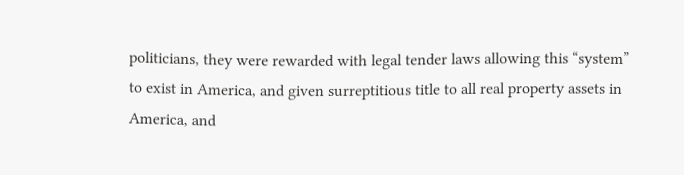politicians, they were rewarded with legal tender laws allowing this “system” to exist in America, and given surreptitious title to all real property assets in America, and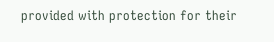provided with protection for their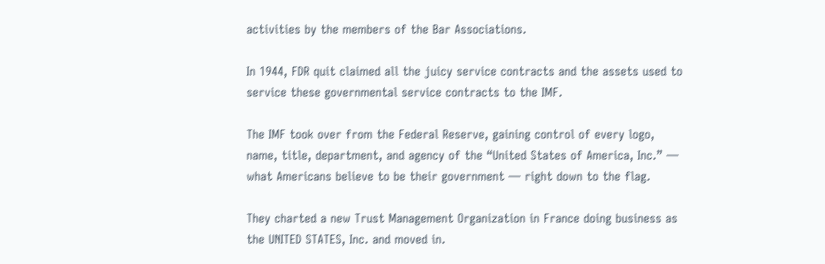activities by the members of the Bar Associations.

In 1944, FDR quit claimed all the juicy service contracts and the assets used to service these governmental service contracts to the IMF.

The IMF took over from the Federal Reserve, gaining control of every logo, name, title, department, and agency of the “United States of America, Inc.” — what Americans believe to be their government — right down to the flag.

They charted a new Trust Management Organization in France doing business as the UNITED STATES, Inc. and moved in.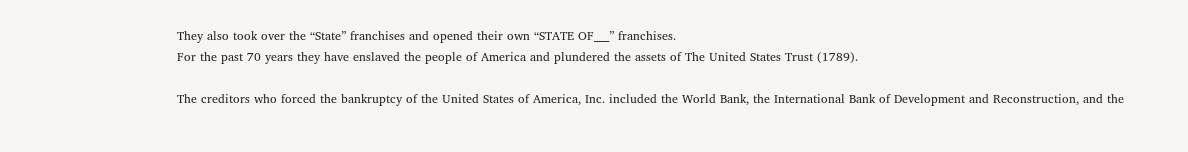They also took over the “State” franchises and opened their own “STATE OF___” franchises.
For the past 70 years they have enslaved the people of America and plundered the assets of The United States Trust (1789).

The creditors who forced the bankruptcy of the United States of America, Inc. included the World Bank, the International Bank of Development and Reconstruction, and the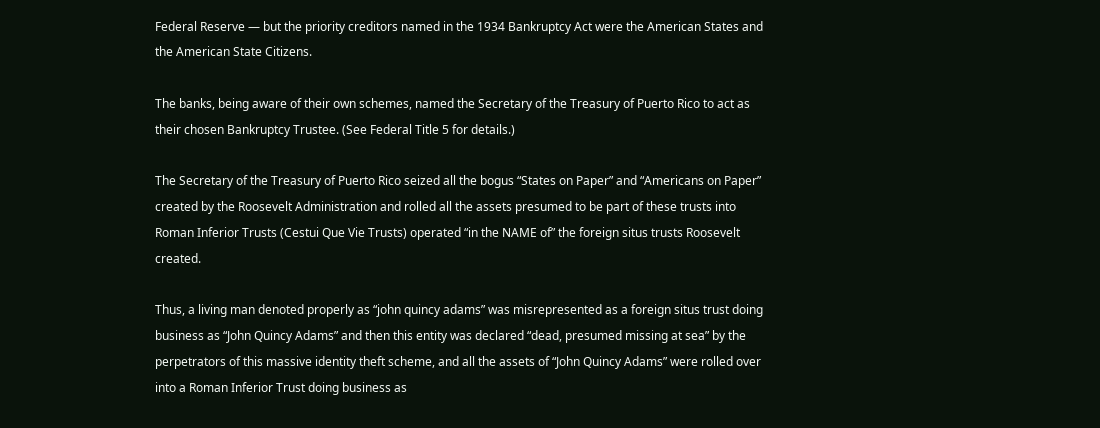Federal Reserve — but the priority creditors named in the 1934 Bankruptcy Act were the American States and the American State Citizens.

The banks, being aware of their own schemes, named the Secretary of the Treasury of Puerto Rico to act as their chosen Bankruptcy Trustee. (See Federal Title 5 for details.)

The Secretary of the Treasury of Puerto Rico seized all the bogus “States on Paper” and “Americans on Paper” created by the Roosevelt Administration and rolled all the assets presumed to be part of these trusts into Roman Inferior Trusts (Cestui Que Vie Trusts) operated “in the NAME of” the foreign situs trusts Roosevelt created.

Thus, a living man denoted properly as “john quincy adams” was misrepresented as a foreign situs trust doing business as “John Quincy Adams” and then this entity was declared “dead, presumed missing at sea” by the perpetrators of this massive identity theft scheme, and all the assets of “John Quincy Adams” were rolled over into a Roman Inferior Trust doing business as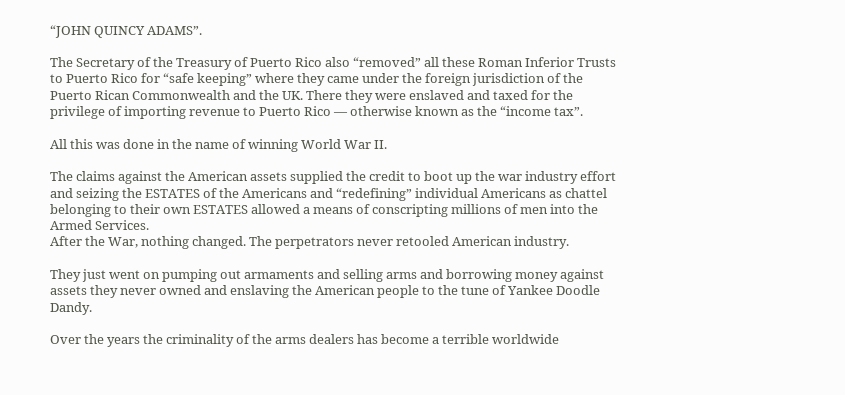“JOHN QUINCY ADAMS”.

The Secretary of the Treasury of Puerto Rico also “removed” all these Roman Inferior Trusts to Puerto Rico for “safe keeping” where they came under the foreign jurisdiction of the Puerto Rican Commonwealth and the UK. There they were enslaved and taxed for the privilege of importing revenue to Puerto Rico — otherwise known as the “income tax”.

All this was done in the name of winning World War II.

The claims against the American assets supplied the credit to boot up the war industry effort and seizing the ESTATES of the Americans and “redefining” individual Americans as chattel belonging to their own ESTATES allowed a means of conscripting millions of men into the Armed Services.
After the War, nothing changed. The perpetrators never retooled American industry.

They just went on pumping out armaments and selling arms and borrowing money against assets they never owned and enslaving the American people to the tune of Yankee Doodle Dandy.

Over the years the criminality of the arms dealers has become a terrible worldwide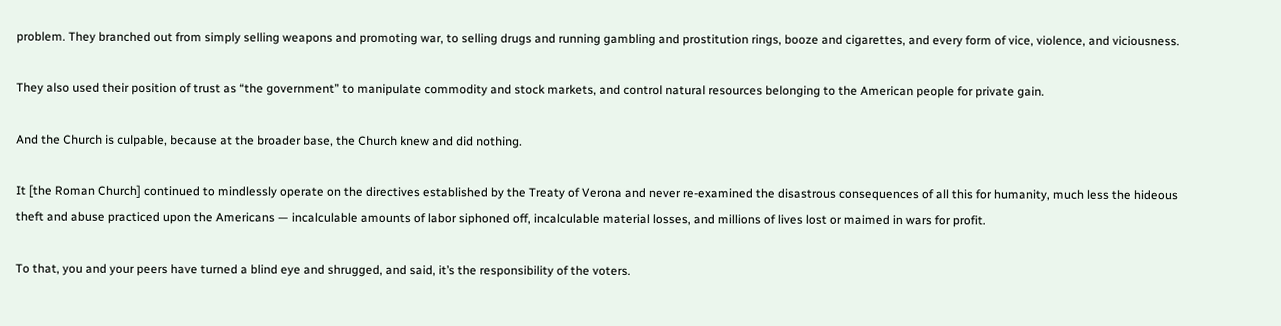problem. They branched out from simply selling weapons and promoting war, to selling drugs and running gambling and prostitution rings, booze and cigarettes, and every form of vice, violence, and viciousness.

They also used their position of trust as “the government” to manipulate commodity and stock markets, and control natural resources belonging to the American people for private gain.

And the Church is culpable, because at the broader base, the Church knew and did nothing.

It [the Roman Church] continued to mindlessly operate on the directives established by the Treaty of Verona and never re-examined the disastrous consequences of all this for humanity, much less the hideous theft and abuse practiced upon the Americans — incalculable amounts of labor siphoned off, incalculable material losses, and millions of lives lost or maimed in wars for profit.

To that, you and your peers have turned a blind eye and shrugged, and said, it’s the responsibility of the voters.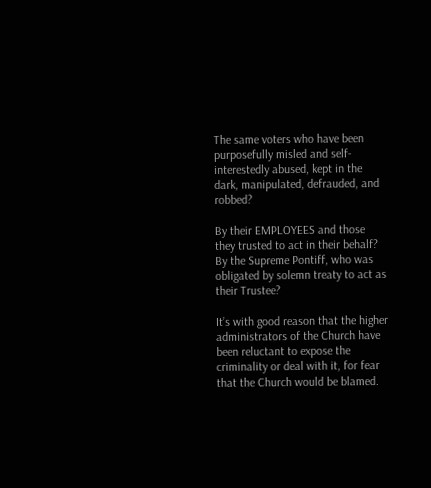The same voters who have been purposefully misled and self-interestedly abused, kept in the dark, manipulated, defrauded, and robbed?

By their EMPLOYEES and those they trusted to act in their behalf? By the Supreme Pontiff, who was obligated by solemn treaty to act as their Trustee?

It’s with good reason that the higher administrators of the Church have been reluctant to expose the criminality or deal with it, for fear that the Church would be blamed.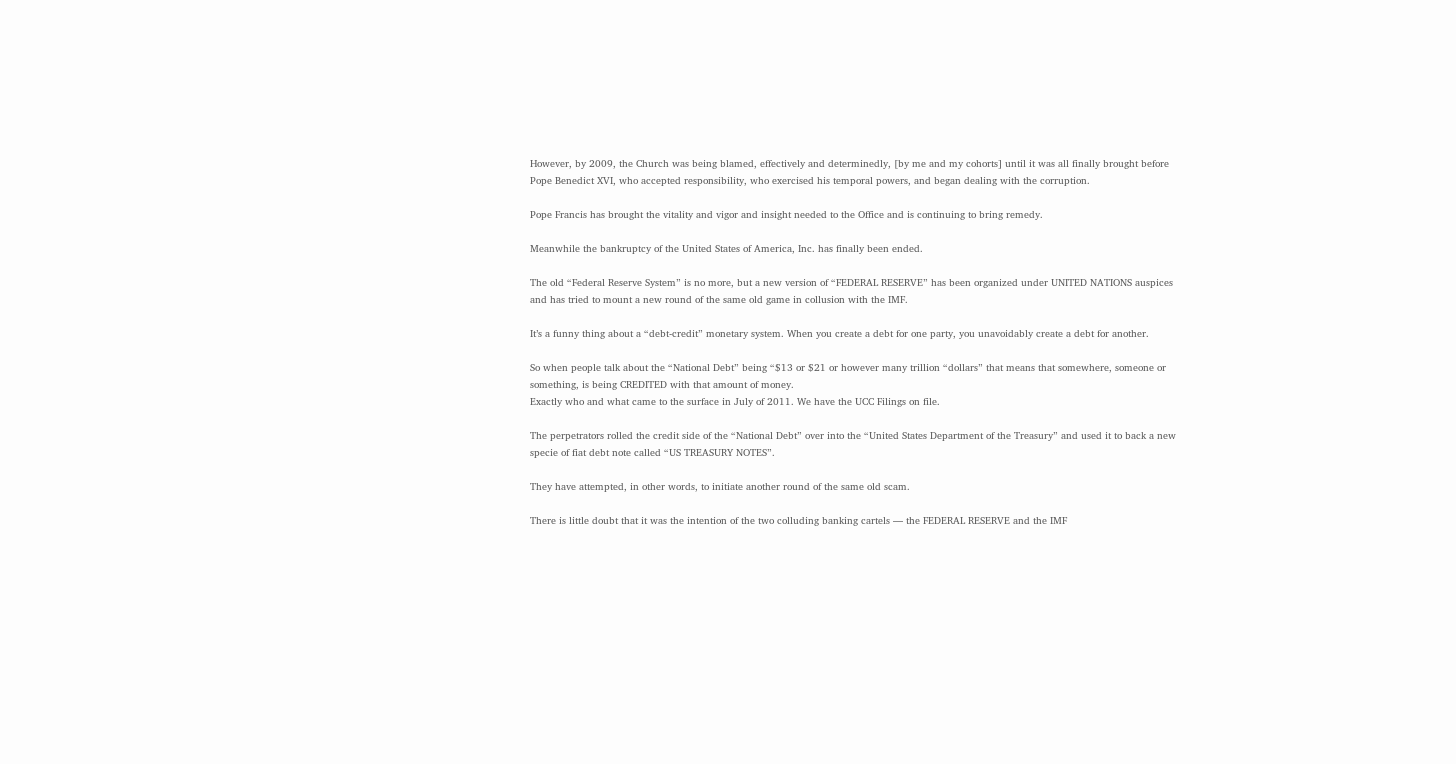However, by 2009, the Church was being blamed, effectively and determinedly, [by me and my cohorts] until it was all finally brought before Pope Benedict XVI, who accepted responsibility, who exercised his temporal powers, and began dealing with the corruption.

Pope Francis has brought the vitality and vigor and insight needed to the Office and is continuing to bring remedy.

Meanwhile the bankruptcy of the United States of America, Inc. has finally been ended.

The old “Federal Reserve System” is no more, but a new version of “FEDERAL RESERVE” has been organized under UNITED NATIONS auspices and has tried to mount a new round of the same old game in collusion with the IMF.

It’s a funny thing about a “debt-credit” monetary system. When you create a debt for one party, you unavoidably create a debt for another.

So when people talk about the “National Debt” being “$13 or $21 or however many trillion “dollars” that means that somewhere, someone or something, is being CREDITED with that amount of money.
Exactly who and what came to the surface in July of 2011. We have the UCC Filings on file.

The perpetrators rolled the credit side of the “National Debt” over into the “United States Department of the Treasury” and used it to back a new specie of fiat debt note called “US TREASURY NOTES”.

They have attempted, in other words, to initiate another round of the same old scam.

There is little doubt that it was the intention of the two colluding banking cartels — the FEDERAL RESERVE and the IMF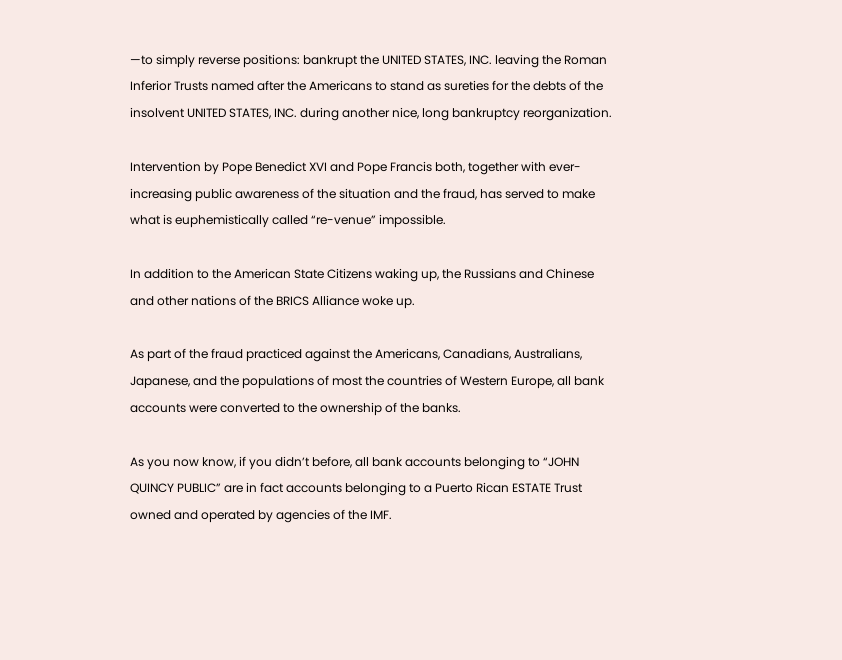—to simply reverse positions: bankrupt the UNITED STATES, INC. leaving the Roman Inferior Trusts named after the Americans to stand as sureties for the debts of the insolvent UNITED STATES, INC. during another nice, long bankruptcy reorganization.

Intervention by Pope Benedict XVI and Pope Francis both, together with ever-increasing public awareness of the situation and the fraud, has served to make what is euphemistically called “re-venue” impossible.

In addition to the American State Citizens waking up, the Russians and Chinese and other nations of the BRICS Alliance woke up.

As part of the fraud practiced against the Americans, Canadians, Australians, Japanese, and the populations of most the countries of Western Europe, all bank accounts were converted to the ownership of the banks.

As you now know, if you didn’t before, all bank accounts belonging to “JOHN QUINCY PUBLIC” are in fact accounts belonging to a Puerto Rican ESTATE Trust owned and operated by agencies of the IMF.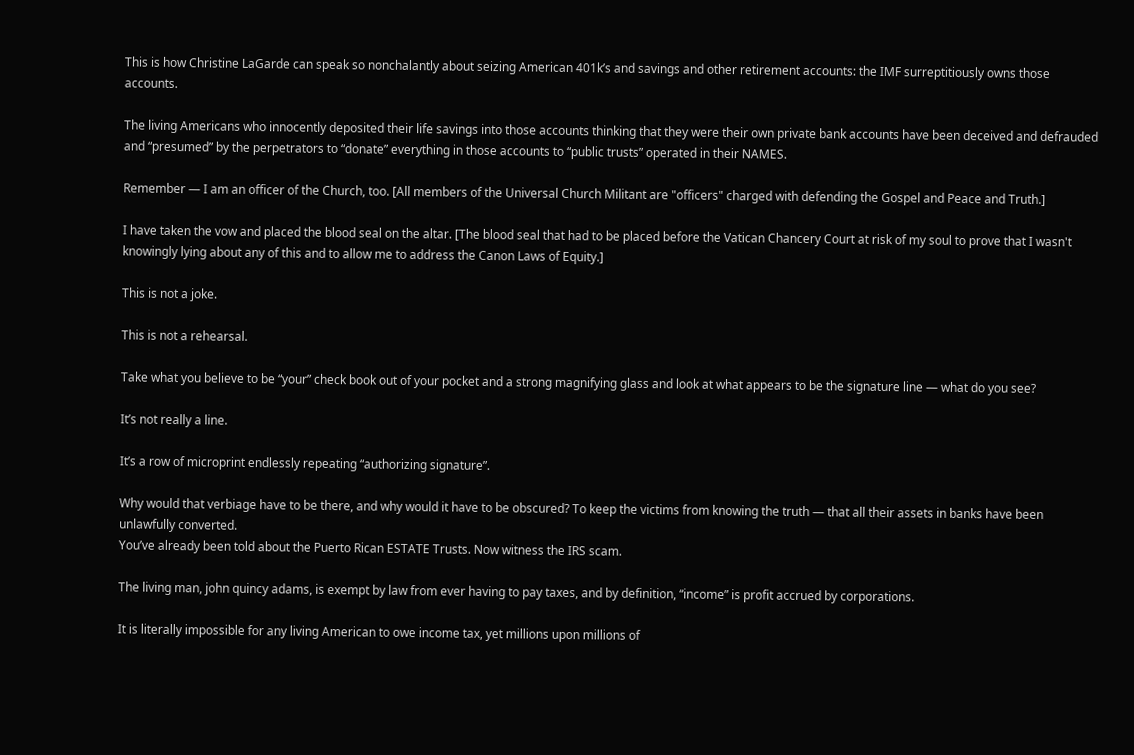This is how Christine LaGarde can speak so nonchalantly about seizing American 401k’s and savings and other retirement accounts: the IMF surreptitiously owns those accounts.

The living Americans who innocently deposited their life savings into those accounts thinking that they were their own private bank accounts have been deceived and defrauded and “presumed” by the perpetrators to “donate” everything in those accounts to “public trusts” operated in their NAMES.

Remember — I am an officer of the Church, too. [All members of the Universal Church Militant are "officers" charged with defending the Gospel and Peace and Truth.]

I have taken the vow and placed the blood seal on the altar. [The blood seal that had to be placed before the Vatican Chancery Court at risk of my soul to prove that I wasn't knowingly lying about any of this and to allow me to address the Canon Laws of Equity.]

This is not a joke.

This is not a rehearsal.

Take what you believe to be “your” check book out of your pocket and a strong magnifying glass and look at what appears to be the signature line — what do you see?

It’s not really a line.

It’s a row of microprint endlessly repeating “authorizing signature”.

Why would that verbiage have to be there, and why would it have to be obscured? To keep the victims from knowing the truth — that all their assets in banks have been unlawfully converted.
You’ve already been told about the Puerto Rican ESTATE Trusts. Now witness the IRS scam.

The living man, john quincy adams, is exempt by law from ever having to pay taxes, and by definition, “income” is profit accrued by corporations.

It is literally impossible for any living American to owe income tax, yet millions upon millions of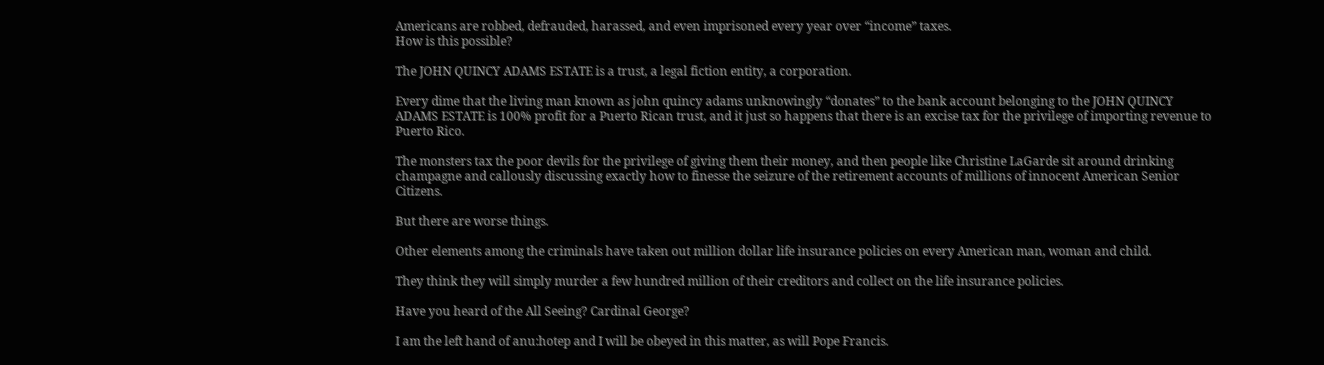Americans are robbed, defrauded, harassed, and even imprisoned every year over “income” taxes.
How is this possible?

The JOHN QUINCY ADAMS ESTATE is a trust, a legal fiction entity, a corporation.

Every dime that the living man known as john quincy adams unknowingly “donates” to the bank account belonging to the JOHN QUINCY ADAMS ESTATE is 100% profit for a Puerto Rican trust, and it just so happens that there is an excise tax for the privilege of importing revenue to Puerto Rico.

The monsters tax the poor devils for the privilege of giving them their money, and then people like Christine LaGarde sit around drinking champagne and callously discussing exactly how to finesse the seizure of the retirement accounts of millions of innocent American Senior Citizens.

But there are worse things.

Other elements among the criminals have taken out million dollar life insurance policies on every American man, woman and child.

They think they will simply murder a few hundred million of their creditors and collect on the life insurance policies.

Have you heard of the All Seeing? Cardinal George?

I am the left hand of anu:hotep and I will be obeyed in this matter, as will Pope Francis.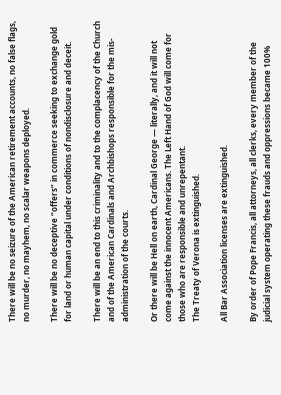There will be no seizure of the American retirement accounts, no false flags, no murder, no mayhem, no scalar weapons deployed.

There will be no deceptive “offers” in commerce seeking to exchange gold for land or human capital under conditions of nondisclosure and deceit.

There will be an end to this criminality and to the complacency of the Church and of the American Cardinals and Archbishops responsible for the mis-administration of the courts.

Or there will be Hell on earth, Cardinal George — literally, and it will not come against the innocent Americans. The Left Hand of God will come for those who are responsible and unrepentant.
The Treaty of Verona is extinguished.

All Bar Association licenses are extinguished.

By order of Pope Francis, all attorneys, all clerks, every member of the judicial system operating these frauds and oppressions became 100%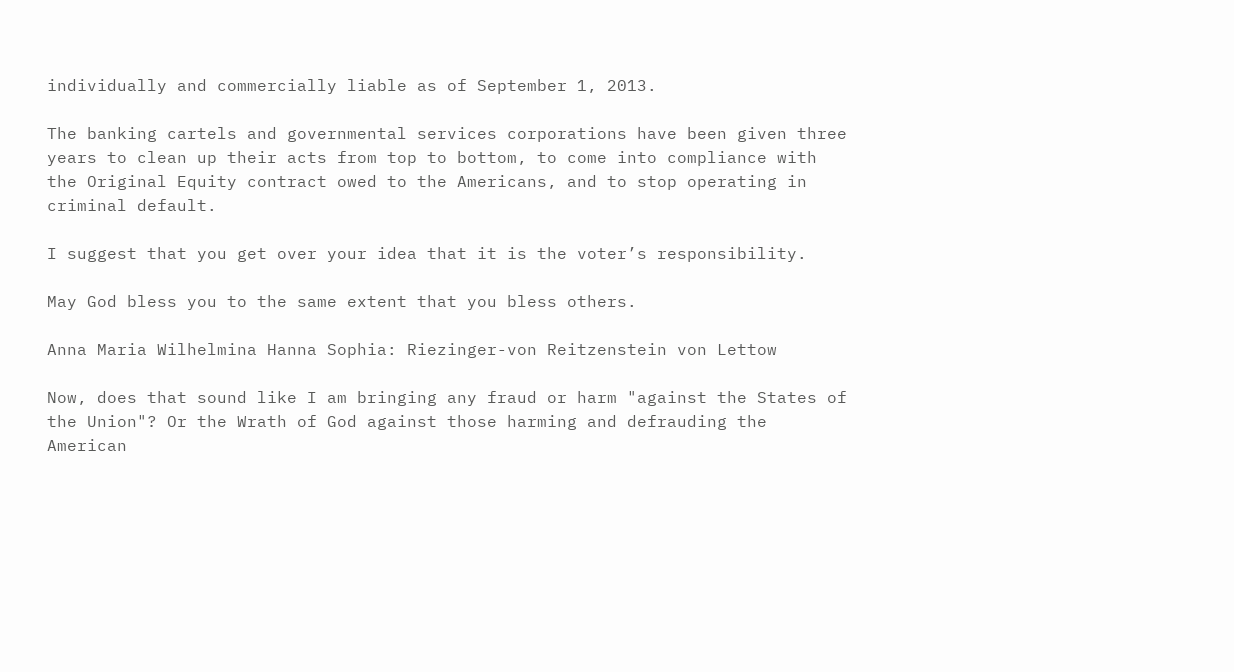individually and commercially liable as of September 1, 2013.

The banking cartels and governmental services corporations have been given three years to clean up their acts from top to bottom, to come into compliance with the Original Equity contract owed to the Americans, and to stop operating in criminal default.

I suggest that you get over your idea that it is the voter’s responsibility.

May God bless you to the same extent that you bless others.

Anna Maria Wilhelmina Hanna Sophia: Riezinger-von Reitzenstein von Lettow

Now, does that sound like I am bringing any fraud or harm "against the States of the Union"? Or the Wrath of God against those harming and defrauding the American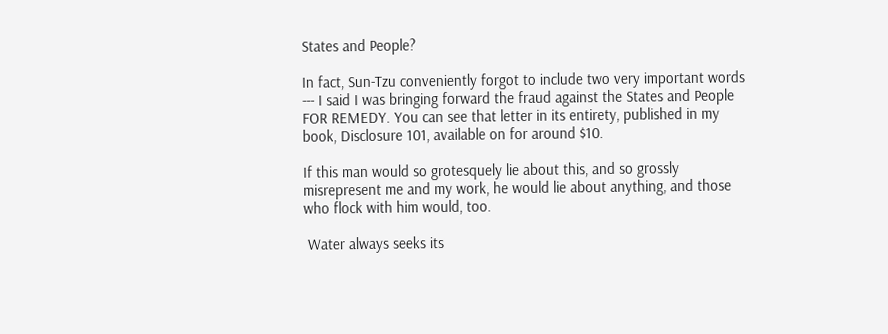States and People?

In fact, Sun-Tzu conveniently forgot to include two very important words --- I said I was bringing forward the fraud against the States and People FOR REMEDY. You can see that letter in its entirety, published in my book, Disclosure 101, available on for around $10.

If this man would so grotesquely lie about this, and so grossly misrepresent me and my work, he would lie about anything, and those who flock with him would, too.

 Water always seeks its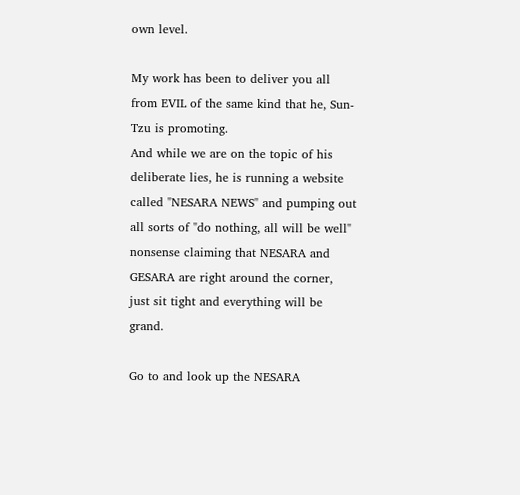own level.

My work has been to deliver you all from EVIL of the same kind that he, Sun-Tzu is promoting.
And while we are on the topic of his deliberate lies, he is running a website called "NESARA NEWS" and pumping out all sorts of "do nothing, all will be well" nonsense claiming that NESARA and GESARA are right around the corner, just sit tight and everything will be grand.

Go to and look up the NESARA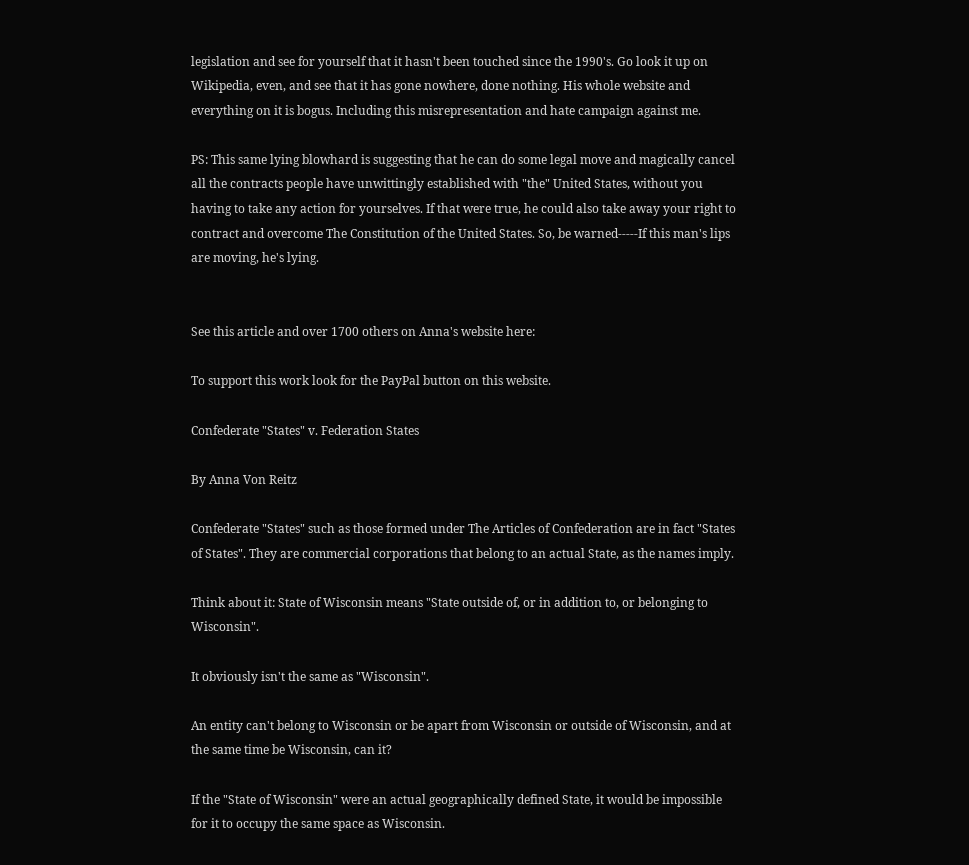legislation and see for yourself that it hasn't been touched since the 1990's. Go look it up on Wikipedia, even, and see that it has gone nowhere, done nothing. His whole website and everything on it is bogus. Including this misrepresentation and hate campaign against me.

PS: This same lying blowhard is suggesting that he can do some legal move and magically cancel all the contracts people have unwittingly established with "the" United States, without you having to take any action for yourselves. If that were true, he could also take away your right to contract and overcome The Constitution of the United States. So, be warned-----If this man's lips are moving, he's lying.


See this article and over 1700 others on Anna's website here:

To support this work look for the PayPal button on this website.

Confederate "States" v. Federation States

By Anna Von Reitz

Confederate "States" such as those formed under The Articles of Confederation are in fact "States of States". They are commercial corporations that belong to an actual State, as the names imply.

Think about it: State of Wisconsin means "State outside of, or in addition to, or belonging to Wisconsin".

It obviously isn't the same as "Wisconsin".

An entity can't belong to Wisconsin or be apart from Wisconsin or outside of Wisconsin, and at the same time be Wisconsin, can it?

If the "State of Wisconsin" were an actual geographically defined State, it would be impossible for it to occupy the same space as Wisconsin.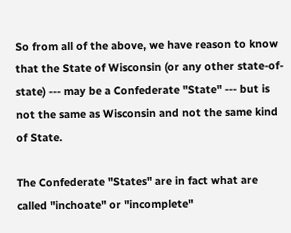So from all of the above, we have reason to know that the State of Wisconsin (or any other state-of-state) --- may be a Confederate "State" --- but is not the same as Wisconsin and not the same kind of State.

The Confederate "States" are in fact what are called "inchoate" or "incomplete"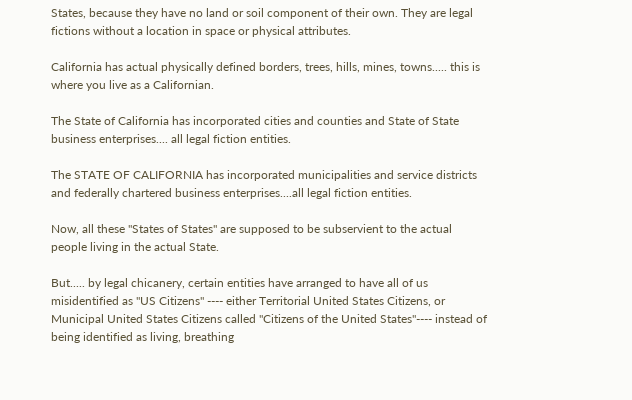States, because they have no land or soil component of their own. They are legal fictions without a location in space or physical attributes.

California has actual physically defined borders, trees, hills, mines, towns..... this is where you live as a Californian.

The State of California has incorporated cities and counties and State of State business enterprises.... all legal fiction entities.

The STATE OF CALIFORNIA has incorporated municipalities and service districts and federally chartered business enterprises....all legal fiction entities.

Now, all these "States of States" are supposed to be subservient to the actual people living in the actual State.

But..... by legal chicanery, certain entities have arranged to have all of us misidentified as "US Citizens" ---- either Territorial United States Citizens, or Municipal United States Citizens called "Citizens of the United States"---- instead of being identified as living, breathing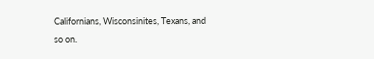Californians, Wisconsinites, Texans, and so on.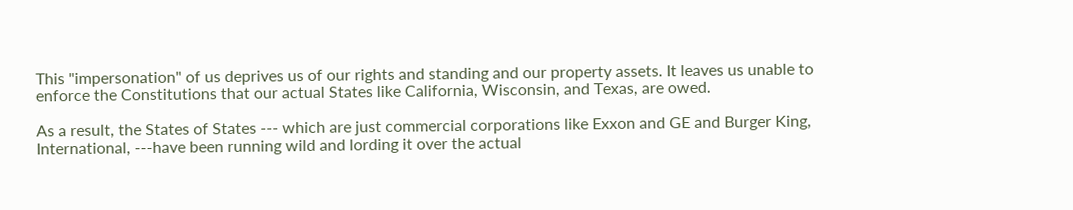This "impersonation" of us deprives us of our rights and standing and our property assets. It leaves us unable to enforce the Constitutions that our actual States like California, Wisconsin, and Texas, are owed.

As a result, the States of States --- which are just commercial corporations like Exxon and GE and Burger King, International, ---have been running wild and lording it over the actual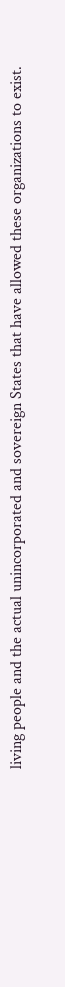living people and the actual unincorporated and sovereign States that have allowed these organizations to exist.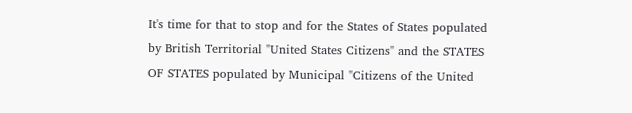It's time for that to stop and for the States of States populated by British Territorial "United States Citizens" and the STATES OF STATES populated by Municipal "Citizens of the United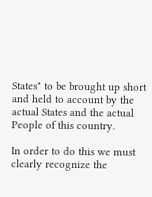States" to be brought up short and held to account by the actual States and the actual People of this country.

In order to do this we must clearly recognize the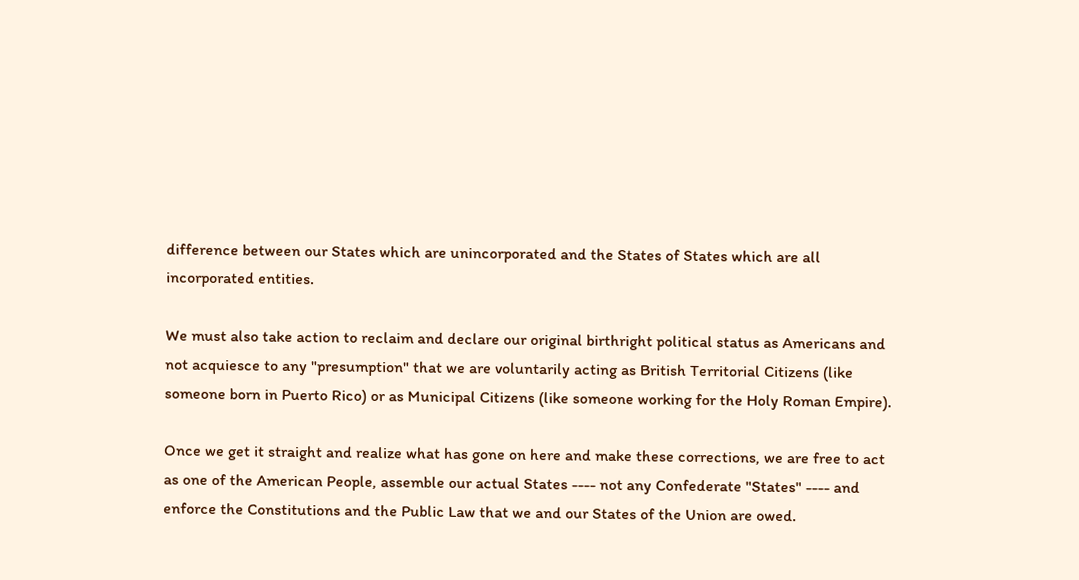difference between our States which are unincorporated and the States of States which are all incorporated entities.

We must also take action to reclaim and declare our original birthright political status as Americans and not acquiesce to any "presumption" that we are voluntarily acting as British Territorial Citizens (like someone born in Puerto Rico) or as Municipal Citizens (like someone working for the Holy Roman Empire).

Once we get it straight and realize what has gone on here and make these corrections, we are free to act as one of the American People, assemble our actual States ---- not any Confederate "States" ---- and enforce the Constitutions and the Public Law that we and our States of the Union are owed.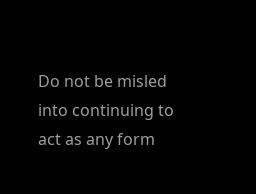Do not be misled into continuing to act as any form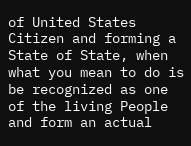of United States Citizen and forming a State of State, when what you mean to do is be recognized as one of the living People and form an actual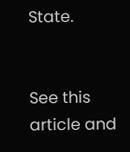State.


See this article and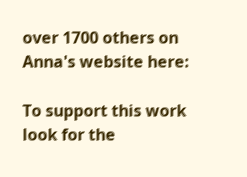over 1700 others on Anna's website here:

To support this work look for the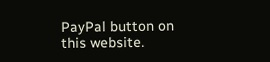PayPal button on this website.